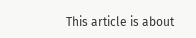This article is about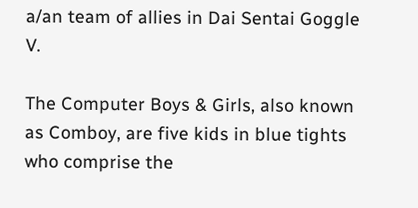a/an team of allies in Dai Sentai Goggle V.

The Computer Boys & Girls, also known as Comboy, are five kids in blue tights who comprise the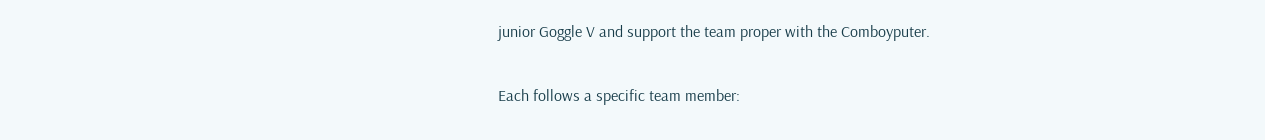junior Goggle V and support the team proper with the Comboyputer.

Each follows a specific team member: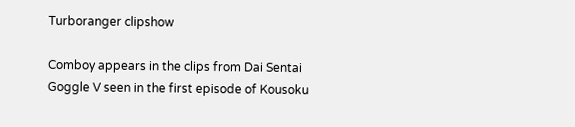Turboranger clipshow

Comboy appears in the clips from Dai Sentai Goggle V seen in the first episode of Kousoku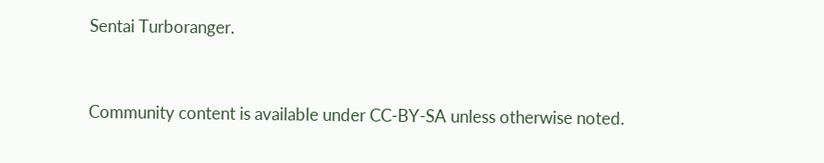Sentai Turboranger.


Community content is available under CC-BY-SA unless otherwise noted.